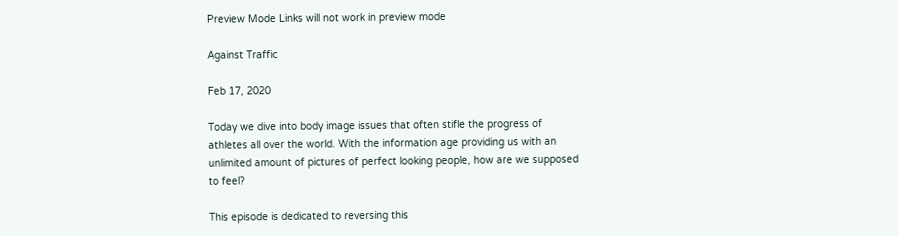Preview Mode Links will not work in preview mode

Against Traffic

Feb 17, 2020

Today we dive into body image issues that often stifle the progress of athletes all over the world. With the information age providing us with an unlimited amount of pictures of perfect looking people, how are we supposed to feel?

This episode is dedicated to reversing this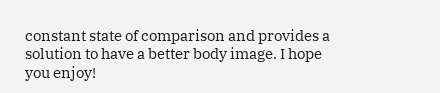constant state of comparison and provides a solution to have a better body image. I hope you enjoy!